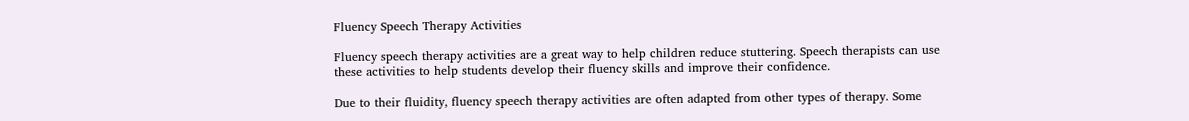Fluency Speech Therapy Activities

Fluency speech therapy activities are a great way to help children reduce stuttering. Speech therapists can use these activities to help students develop their fluency skills and improve their confidence.

Due to their fluidity, fluency speech therapy activities are often adapted from other types of therapy. Some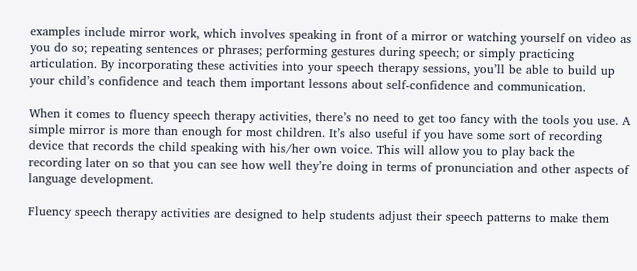examples include mirror work, which involves speaking in front of a mirror or watching yourself on video as you do so; repeating sentences or phrases; performing gestures during speech; or simply practicing articulation. By incorporating these activities into your speech therapy sessions, you’ll be able to build up your child’s confidence and teach them important lessons about self-confidence and communication.

When it comes to fluency speech therapy activities, there’s no need to get too fancy with the tools you use. A simple mirror is more than enough for most children. It’s also useful if you have some sort of recording device that records the child speaking with his/her own voice. This will allow you to play back the recording later on so that you can see how well they’re doing in terms of pronunciation and other aspects of language development.

Fluency speech therapy activities are designed to help students adjust their speech patterns to make them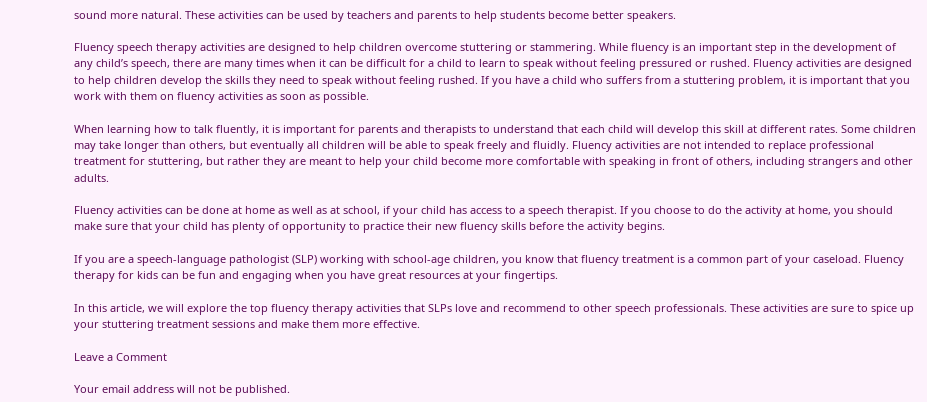sound more natural. These activities can be used by teachers and parents to help students become better speakers.

Fluency speech therapy activities are designed to help children overcome stuttering or stammering. While fluency is an important step in the development of any child’s speech, there are many times when it can be difficult for a child to learn to speak without feeling pressured or rushed. Fluency activities are designed to help children develop the skills they need to speak without feeling rushed. If you have a child who suffers from a stuttering problem, it is important that you work with them on fluency activities as soon as possible.

When learning how to talk fluently, it is important for parents and therapists to understand that each child will develop this skill at different rates. Some children may take longer than others, but eventually all children will be able to speak freely and fluidly. Fluency activities are not intended to replace professional treatment for stuttering, but rather they are meant to help your child become more comfortable with speaking in front of others, including strangers and other adults.

Fluency activities can be done at home as well as at school, if your child has access to a speech therapist. If you choose to do the activity at home, you should make sure that your child has plenty of opportunity to practice their new fluency skills before the activity begins.

If you are a speech-language pathologist (SLP) working with school-age children, you know that fluency treatment is a common part of your caseload. Fluency therapy for kids can be fun and engaging when you have great resources at your fingertips.

In this article, we will explore the top fluency therapy activities that SLPs love and recommend to other speech professionals. These activities are sure to spice up your stuttering treatment sessions and make them more effective.

Leave a Comment

Your email address will not be published.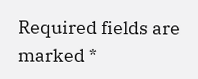Required fields are marked *